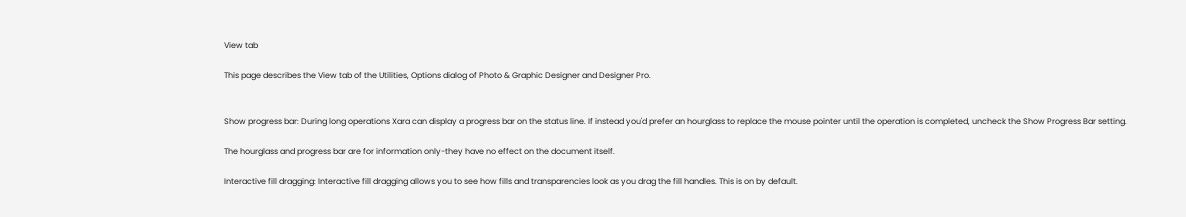View tab

This page describes the View tab of the Utilities, Options dialog of Photo & Graphic Designer and Designer Pro.


Show progress bar: During long operations Xara can display a progress bar on the status line. If instead you'd prefer an hourglass to replace the mouse pointer until the operation is completed, uncheck the Show Progress Bar setting.

The hourglass and progress bar are for information only-they have no effect on the document itself.

Interactive fill dragging: Interactive fill dragging allows you to see how fills and transparencies look as you drag the fill handles. This is on by default.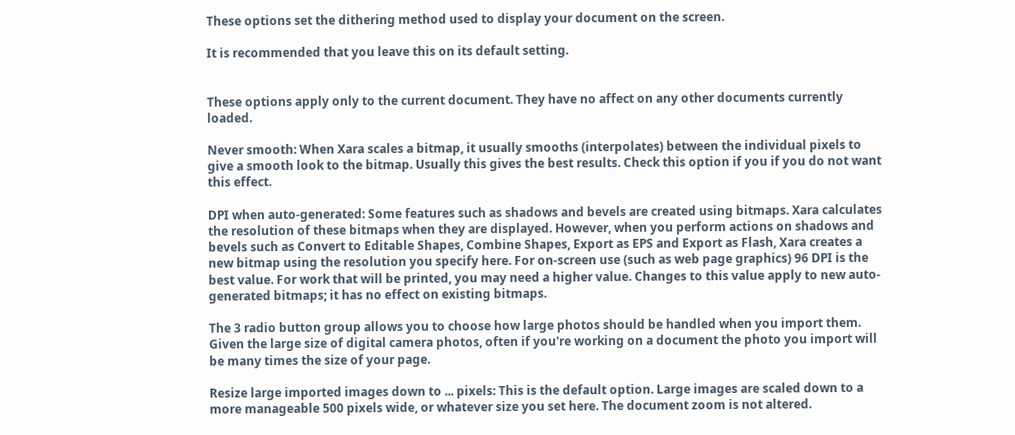These options set the dithering method used to display your document on the screen.

It is recommended that you leave this on its default setting.


These options apply only to the current document. They have no affect on any other documents currently loaded.

Never smooth: When Xara scales a bitmap, it usually smooths (interpolates) between the individual pixels to give a smooth look to the bitmap. Usually this gives the best results. Check this option if you if you do not want this effect.

DPI when auto-generated: Some features such as shadows and bevels are created using bitmaps. Xara calculates the resolution of these bitmaps when they are displayed. However, when you perform actions on shadows and bevels such as Convert to Editable Shapes, Combine Shapes, Export as EPS and Export as Flash, Xara creates a new bitmap using the resolution you specify here. For on-screen use (such as web page graphics) 96 DPI is the best value. For work that will be printed, you may need a higher value. Changes to this value apply to new auto-generated bitmaps; it has no effect on existing bitmaps.

The 3 radio button group allows you to choose how large photos should be handled when you import them. Given the large size of digital camera photos, often if you're working on a document the photo you import will be many times the size of your page.

Resize large imported images down to ... pixels: This is the default option. Large images are scaled down to a more manageable 500 pixels wide, or whatever size you set here. The document zoom is not altered.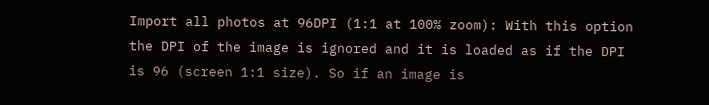Import all photos at 96DPI (1:1 at 100% zoom): With this option the DPI of the image is ignored and it is loaded as if the DPI is 96 (screen 1:1 size). So if an image is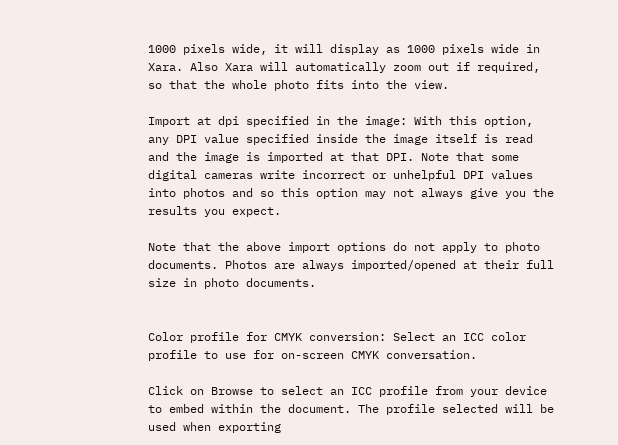1000 pixels wide, it will display as 1000 pixels wide in Xara. Also Xara will automatically zoom out if required, so that the whole photo fits into the view.

Import at dpi specified in the image: With this option, any DPI value specified inside the image itself is read and the image is imported at that DPI. Note that some digital cameras write incorrect or unhelpful DPI values into photos and so this option may not always give you the results you expect.

Note that the above import options do not apply to photo documents. Photos are always imported/opened at their full size in photo documents.


Color profile for CMYK conversion: Select an ICC color profile to use for on-screen CMYK conversation.

Click on Browse to select an ICC profile from your device to embed within the document. The profile selected will be used when exporting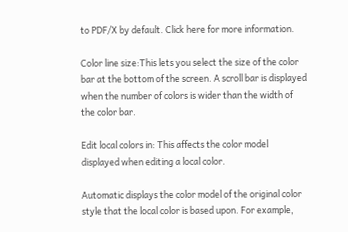to PDF/X by default. Click here for more information.

Color line size:This lets you select the size of the color bar at the bottom of the screen. A scroll bar is displayed when the number of colors is wider than the width of the color bar.

Edit local colors in: This affects the color model displayed when editing a local color.

Automatic displays the color model of the original color style that the local color is based upon. For example,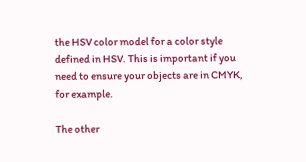the HSV color model for a color style defined in HSV. This is important if you need to ensure your objects are in CMYK, for example.

The other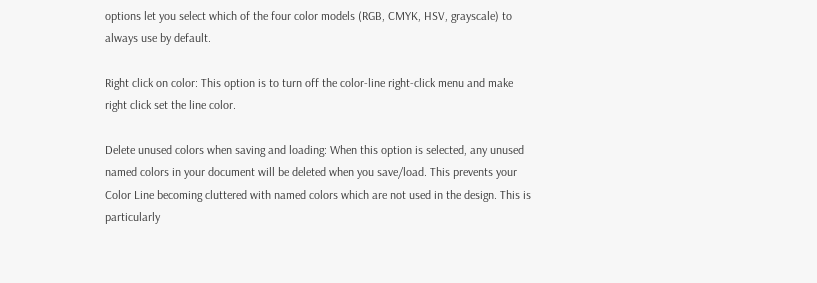options let you select which of the four color models (RGB, CMYK, HSV, grayscale) to always use by default.

Right click on color: This option is to turn off the color-line right-click menu and make right click set the line color.

Delete unused colors when saving and loading: When this option is selected, any unused named colors in your document will be deleted when you save/load. This prevents your Color Line becoming cluttered with named colors which are not used in the design. This is particularly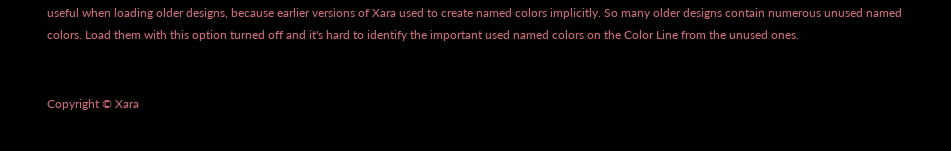useful when loading older designs, because earlier versions of Xara used to create named colors implicitly. So many older designs contain numerous unused named colors. Load them with this option turned off and it's hard to identify the important used named colors on the Color Line from the unused ones.


Copyright © Xara